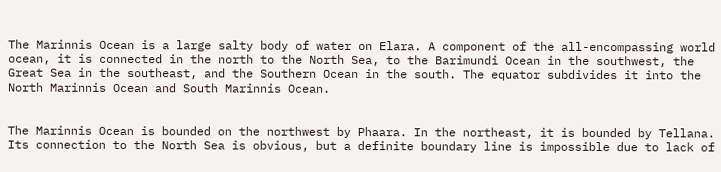The Marinnis Ocean is a large salty body of water on Elara. A component of the all-encompassing world ocean, it is connected in the north to the North Sea, to the Barimundi Ocean in the southwest, the Great Sea in the southeast, and the Southern Ocean in the south. The equator subdivides it into the North Marinnis Ocean and South Marinnis Ocean.


The Marinnis Ocean is bounded on the northwest by Phaara. In the northeast, it is bounded by Tellana. Its connection to the North Sea is obvious, but a definite boundary line is impossible due to lack of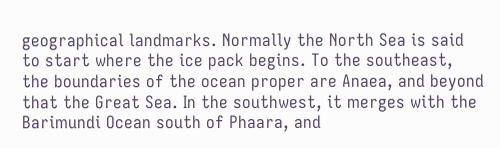geographical landmarks. Normally the North Sea is said to start where the ice pack begins. To the southeast, the boundaries of the ocean proper are Anaea, and beyond that the Great Sea. In the southwest, it merges with the Barimundi Ocean south of Phaara, and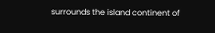surrounds the island continent of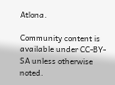Atlona.

Community content is available under CC-BY-SA unless otherwise noted.